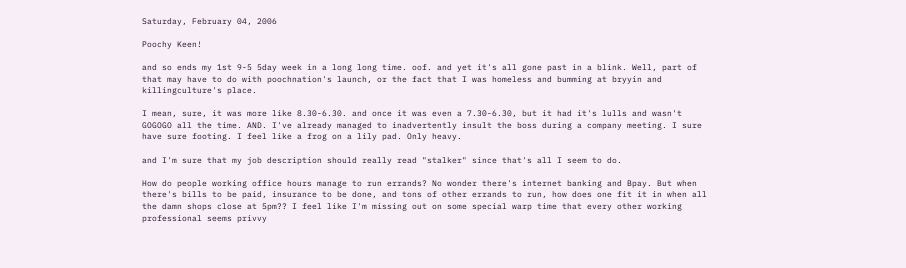Saturday, February 04, 2006

Poochy Keen!

and so ends my 1st 9-5 5day week in a long long time. oof. and yet it's all gone past in a blink. Well, part of that may have to do with poochnation's launch, or the fact that I was homeless and bumming at bryyin and killingculture's place.

I mean, sure, it was more like 8.30-6.30. and once it was even a 7.30-6.30, but it had it's lulls and wasn't GOGOGO all the time. AND. I've already managed to inadvertently insult the boss during a company meeting. I sure have sure footing. I feel like a frog on a lily pad. Only heavy.

and I'm sure that my job description should really read "stalker" since that's all I seem to do.

How do people working office hours manage to run errands? No wonder there's internet banking and Bpay. But when there's bills to be paid, insurance to be done, and tons of other errands to run, how does one fit it in when all the damn shops close at 5pm?? I feel like I'm missing out on some special warp time that every other working professional seems privvy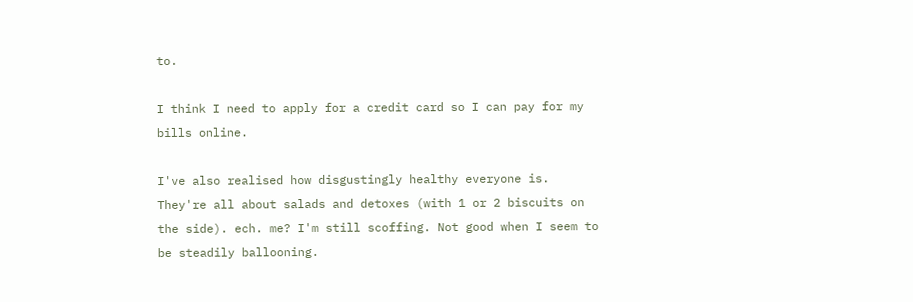to.

I think I need to apply for a credit card so I can pay for my bills online.

I've also realised how disgustingly healthy everyone is. They're all about salads and detoxes (with 1 or 2 biscuits on the side). ech. me? I'm still scoffing. Not good when I seem to be steadily ballooning.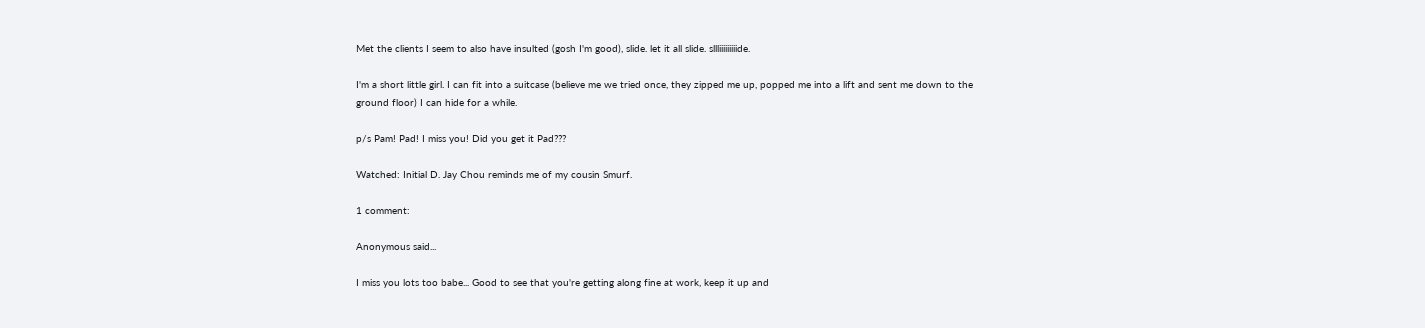Met the clients I seem to also have insulted (gosh I'm good), slide. let it all slide. sllliiiiiiiiide.

I'm a short little girl. I can fit into a suitcase (believe me we tried once, they zipped me up, popped me into a lift and sent me down to the ground floor) I can hide for a while.

p/s Pam! Pad! I miss you! Did you get it Pad???

Watched: Initial D. Jay Chou reminds me of my cousin Smurf.

1 comment:

Anonymous said...

I miss you lots too babe... Good to see that you're getting along fine at work, keep it up and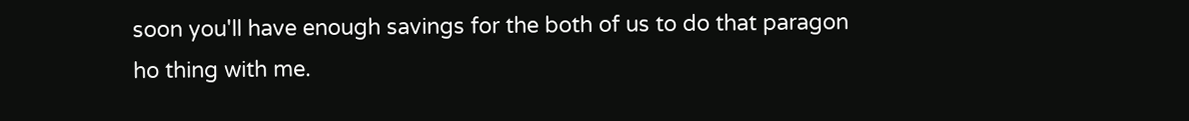soon you'll have enough savings for the both of us to do that paragon ho thing with me.